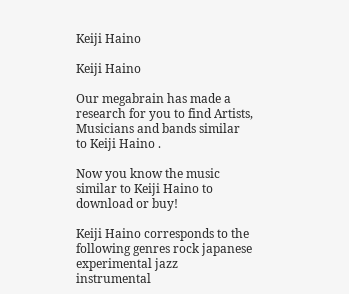Keiji Haino

Keiji Haino

Our megabrain has made a research for you to find Artists, Musicians and bands similar to Keiji Haino .

Now you know the music similar to Keiji Haino to download or buy!

Keiji Haino corresponds to the following genres rock japanese experimental jazz instrumental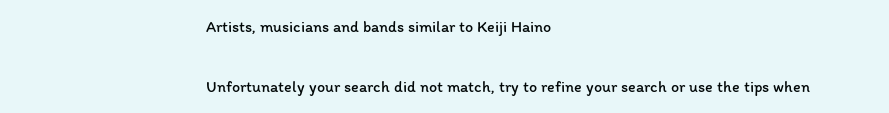Artists, musicians and bands similar to Keiji Haino

Unfortunately your search did not match, try to refine your search or use the tips when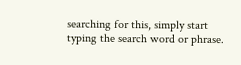searching for this, simply start typing the search word or phrase.